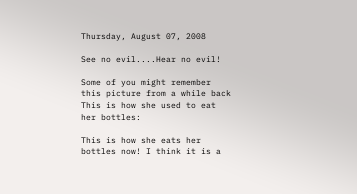Thursday, August 07, 2008

See no evil....Hear no evil!

Some of you might remember this picture from a while back
This is how she used to eat her bottles:

This is how she eats her bottles now! I think it is a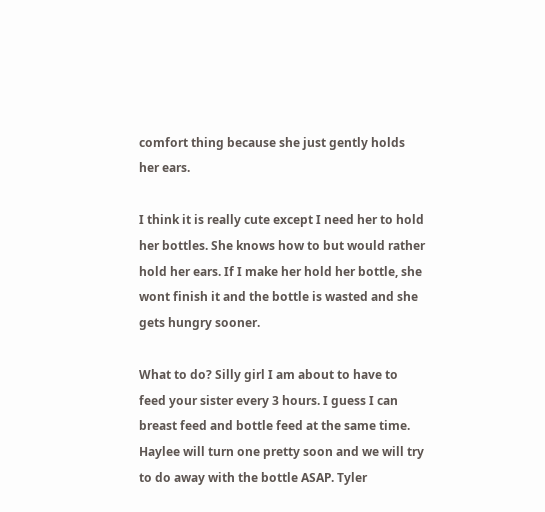comfort thing because she just gently holds her ears.

I think it is really cute except I need her to hold her bottles. She knows how to but would rather hold her ears. If I make her hold her bottle, she wont finish it and the bottle is wasted and she gets hungry sooner.

What to do? Silly girl I am about to have to feed your sister every 3 hours. I guess I can breast feed and bottle feed at the same time. Haylee will turn one pretty soon and we will try to do away with the bottle ASAP. Tyler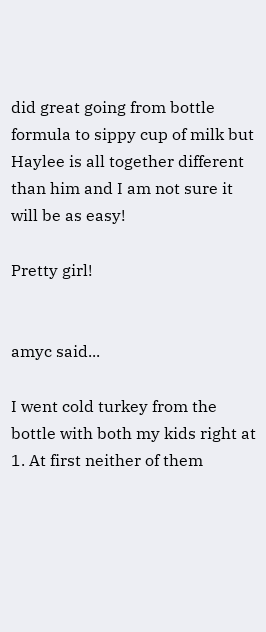did great going from bottle formula to sippy cup of milk but Haylee is all together different than him and I am not sure it will be as easy!

Pretty girl!


amyc said...

I went cold turkey from the bottle with both my kids right at 1. At first neither of them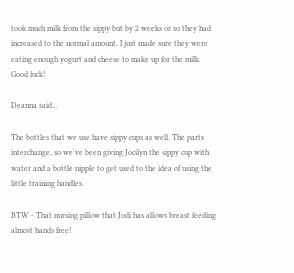took much milk from the sippy but by 2 weeks or so they had increased to the normal amount. I just made sure they were eating enough yogurt and cheese to make up for the milk. Good luck!

Deanna said...

The bottles that we use have sippy cups as well. The parts interchange, so we've been giving Jocilyn the sippy cup with water and a bottle nipple to get used to the idea of using the little training handles.

BTW - That nursing pillow that Jodi has allows breast feeding almost hands free!